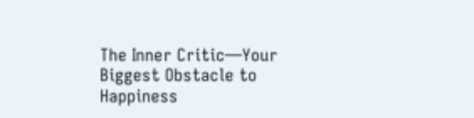The Inner Critic—Your Biggest Obstacle to Happiness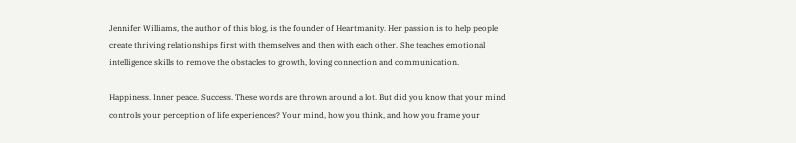Jennifer Williams, the author of this blog, is the founder of Heartmanity. Her passion is to help people create thriving relationships first with themselves and then with each other. She teaches emotional intelligence skills to remove the obstacles to growth, loving connection and communication.

Happiness. Inner peace. Success. These words are thrown around a lot. But did you know that your mind controls your perception of life experiences? Your mind, how you think, and how you frame your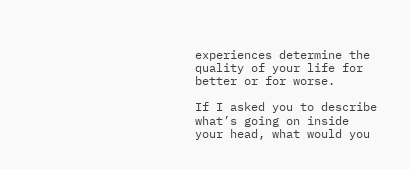experiences determine the quality of your life for better or for worse.

If I asked you to describe what’s going on inside your head, what would you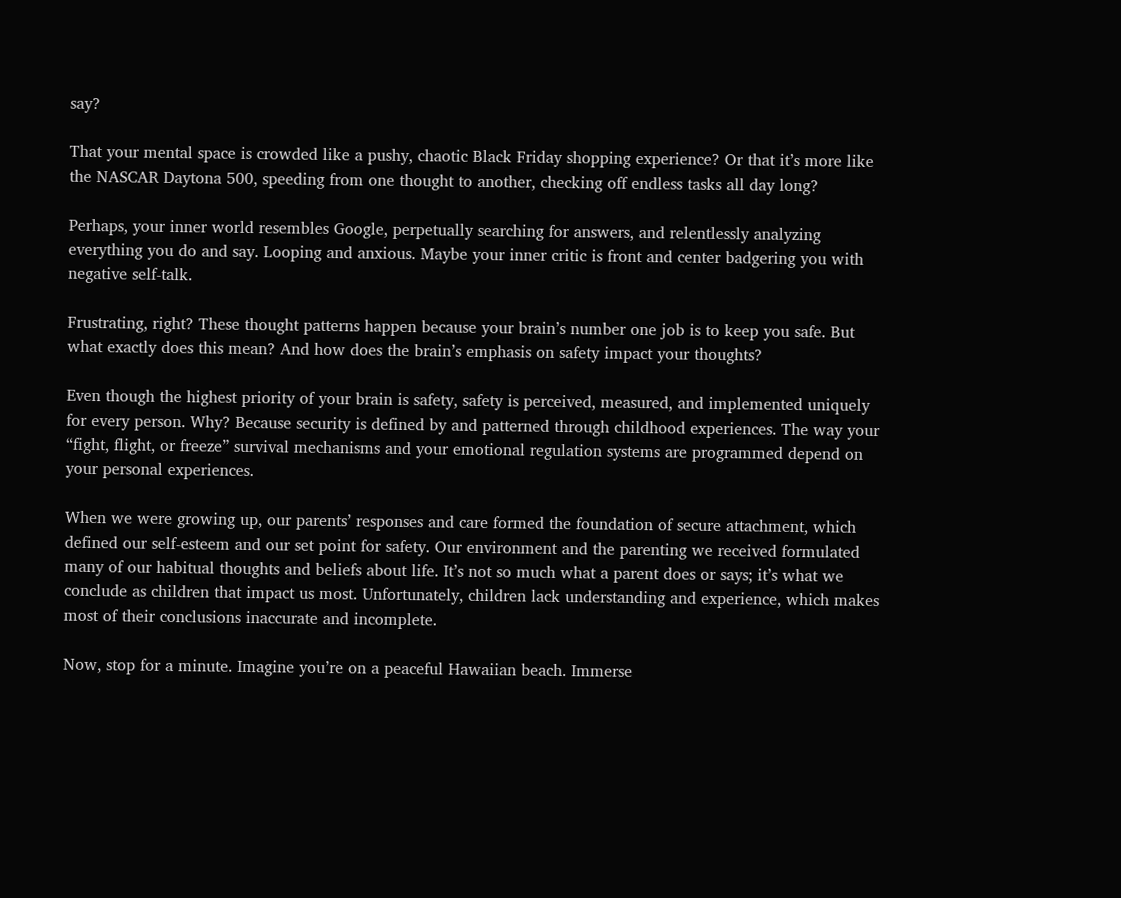say?

That your mental space is crowded like a pushy, chaotic Black Friday shopping experience? Or that it’s more like the NASCAR Daytona 500, speeding from one thought to another, checking off endless tasks all day long?

Perhaps, your inner world resembles Google, perpetually searching for answers, and relentlessly analyzing everything you do and say. Looping and anxious. Maybe your inner critic is front and center badgering you with negative self-talk.

Frustrating, right? These thought patterns happen because your brain’s number one job is to keep you safe. But what exactly does this mean? And how does the brain’s emphasis on safety impact your thoughts?

Even though the highest priority of your brain is safety, safety is perceived, measured, and implemented uniquely for every person. Why? Because security is defined by and patterned through childhood experiences. The way your “fight, flight, or freeze” survival mechanisms and your emotional regulation systems are programmed depend on your personal experiences.

When we were growing up, our parents’ responses and care formed the foundation of secure attachment, which defined our self-esteem and our set point for safety. Our environment and the parenting we received formulated many of our habitual thoughts and beliefs about life. It’s not so much what a parent does or says; it’s what we conclude as children that impact us most. Unfortunately, children lack understanding and experience, which makes most of their conclusions inaccurate and incomplete.

Now, stop for a minute. Imagine you’re on a peaceful Hawaiian beach. Immerse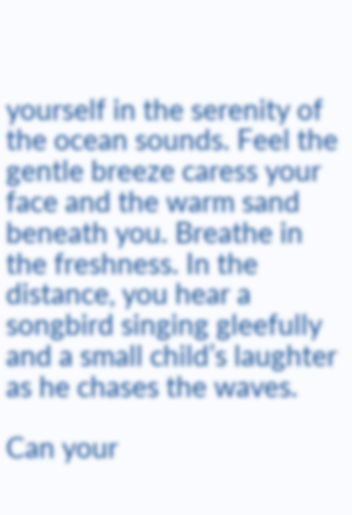yourself in the serenity of the ocean sounds. Feel the gentle breeze caress your face and the warm sand beneath you. Breathe in the freshness. In the distance, you hear a songbird singing gleefully and a small child’s laughter as he chases the waves.

Can your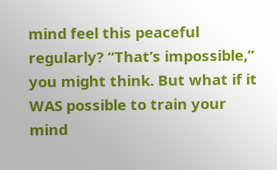mind feel this peaceful regularly? “That’s impossible,” you might think. But what if it WAS possible to train your mind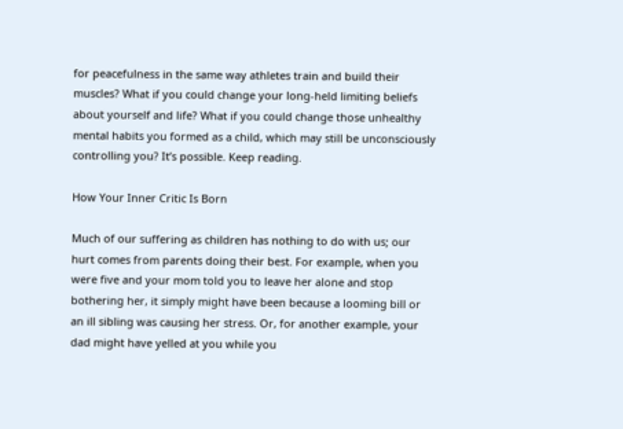for peacefulness in the same way athletes train and build their muscles? What if you could change your long-held limiting beliefs about yourself and life? What if you could change those unhealthy mental habits you formed as a child, which may still be unconsciously controlling you? It’s possible. Keep reading.

How Your Inner Critic Is Born

Much of our suffering as children has nothing to do with us; our hurt comes from parents doing their best. For example, when you were five and your mom told you to leave her alone and stop bothering her, it simply might have been because a looming bill or an ill sibling was causing her stress. Or, for another example, your dad might have yelled at you while you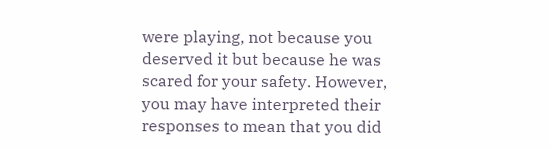were playing, not because you deserved it but because he was scared for your safety. However, you may have interpreted their responses to mean that you did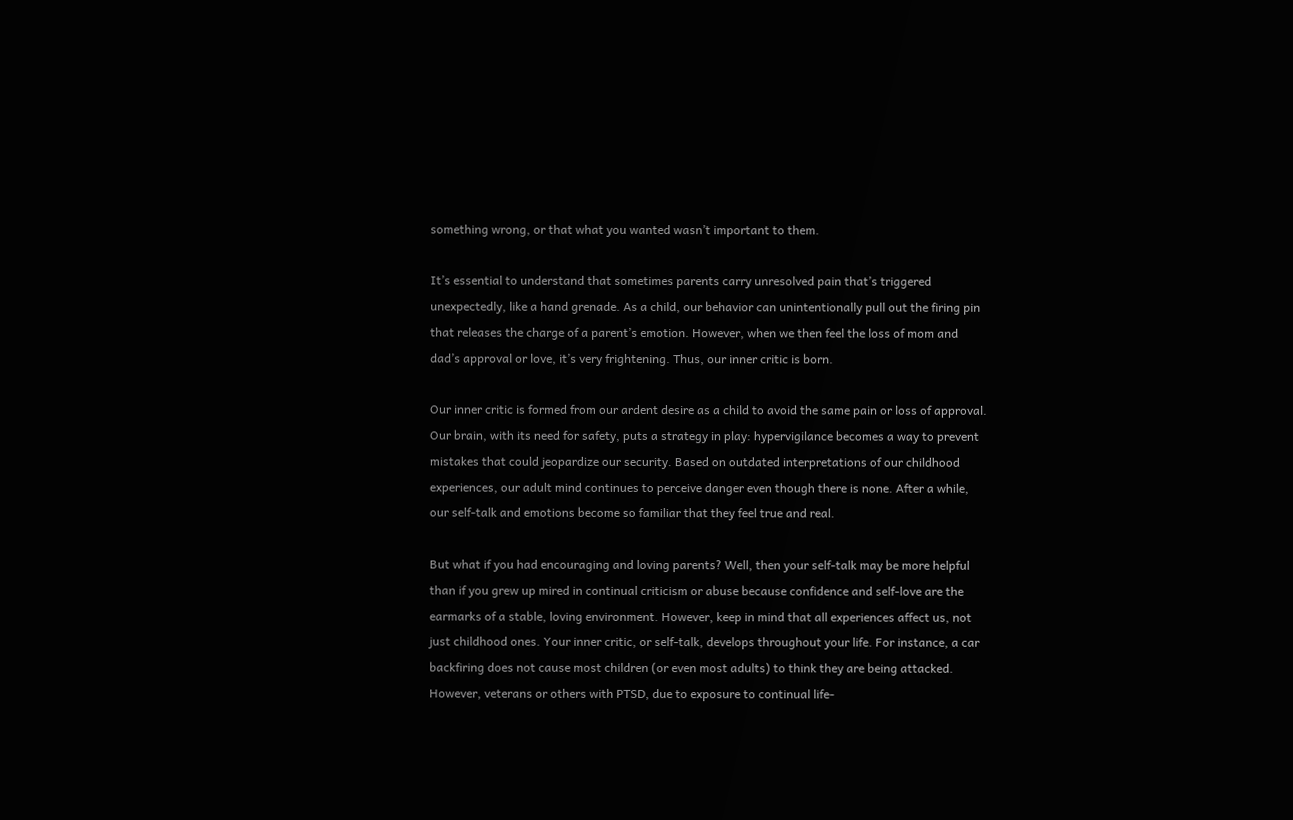something wrong, or that what you wanted wasn’t important to them.

It’s essential to understand that sometimes parents carry unresolved pain that’s triggered unexpectedly, like a hand grenade. As a child, our behavior can unintentionally pull out the firing pin that releases the charge of a parent’s emotion. However, when we then feel the loss of mom and dad’s approval or love, it’s very frightening. Thus, our inner critic is born.

Our inner critic is formed from our ardent desire as a child to avoid the same pain or loss of approval. Our brain, with its need for safety, puts a strategy in play: hypervigilance becomes a way to prevent mistakes that could jeopardize our security. Based on outdated interpretations of our childhood experiences, our adult mind continues to perceive danger even though there is none. After a while, our self-talk and emotions become so familiar that they feel true and real.

But what if you had encouraging and loving parents? Well, then your self-talk may be more helpful than if you grew up mired in continual criticism or abuse because confidence and self-love are the earmarks of a stable, loving environment. However, keep in mind that all experiences affect us, not just childhood ones. Your inner critic, or self-talk, develops throughout your life. For instance, a car backfiring does not cause most children (or even most adults) to think they are being attacked. However, veterans or others with PTSD, due to exposure to continual life-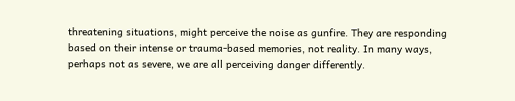threatening situations, might perceive the noise as gunfire. They are responding based on their intense or trauma-based memories, not reality. In many ways, perhaps not as severe, we are all perceiving danger differently.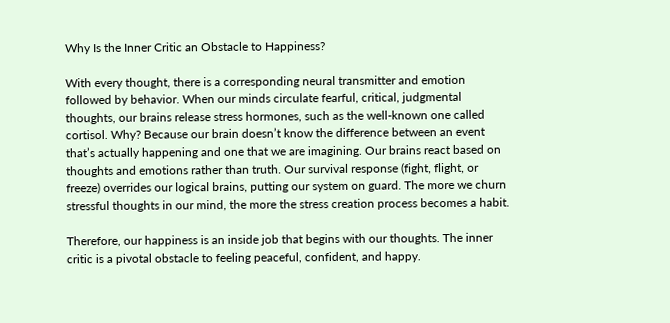Why Is the Inner Critic an Obstacle to Happiness?

With every thought, there is a corresponding neural transmitter and emotion followed by behavior. When our minds circulate fearful, critical, judgmental thoughts, our brains release stress hormones, such as the well-known one called cortisol. Why? Because our brain doesn’t know the difference between an event that’s actually happening and one that we are imagining. Our brains react based on thoughts and emotions rather than truth. Our survival response (fight, flight, or freeze) overrides our logical brains, putting our system on guard. The more we churn stressful thoughts in our mind, the more the stress creation process becomes a habit.

Therefore, our happiness is an inside job that begins with our thoughts. The inner critic is a pivotal obstacle to feeling peaceful, confident, and happy.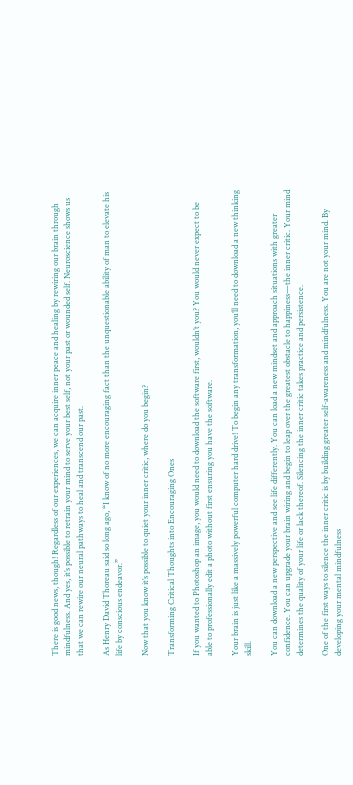There is good news, though! Regardless of our experiences, we can acquire inner peace and healing by rewiring our brain through mindfulness. And yes, it’s possible to retrain your mind to serve your best self, not your past or wounded self. Neuroscience shows us that we can rewire our neural pathways to heal and transcend our past.

As Henry David Thoreau said so long ago, “I know of no more encouraging fact than the unquestionable ability of man to elevate his life by conscious endeavor.”

Now that you know it’s possible to quiet your inner critic, where do you begin?

Transforming Critical Thoughts into Encouraging Ones

If you wanted to Photoshop an image, you would need to download the software first, wouldn’t you? You would never expect to be able to professionally edit a photo without first ensuring you have the software.

Your brain is just like a massively powerful computer hard drive! To begin any transformation, you’ll need to download a new thinking skill.

You can download a new perspective and see life differently. You can load a new mindset and approach situations with greater confidence. You can upgrade your brain wiring and begin to leap over the greatest obstacle to happiness—the inner critic. Your mind determines the quality of your life or lack thereof. Silencing the inner critic takes practice and persistence.

One of the first ways to silence the inner critic is by building greater self-awareness and mindfulness. You are not your mind. By developing your mental mindfulness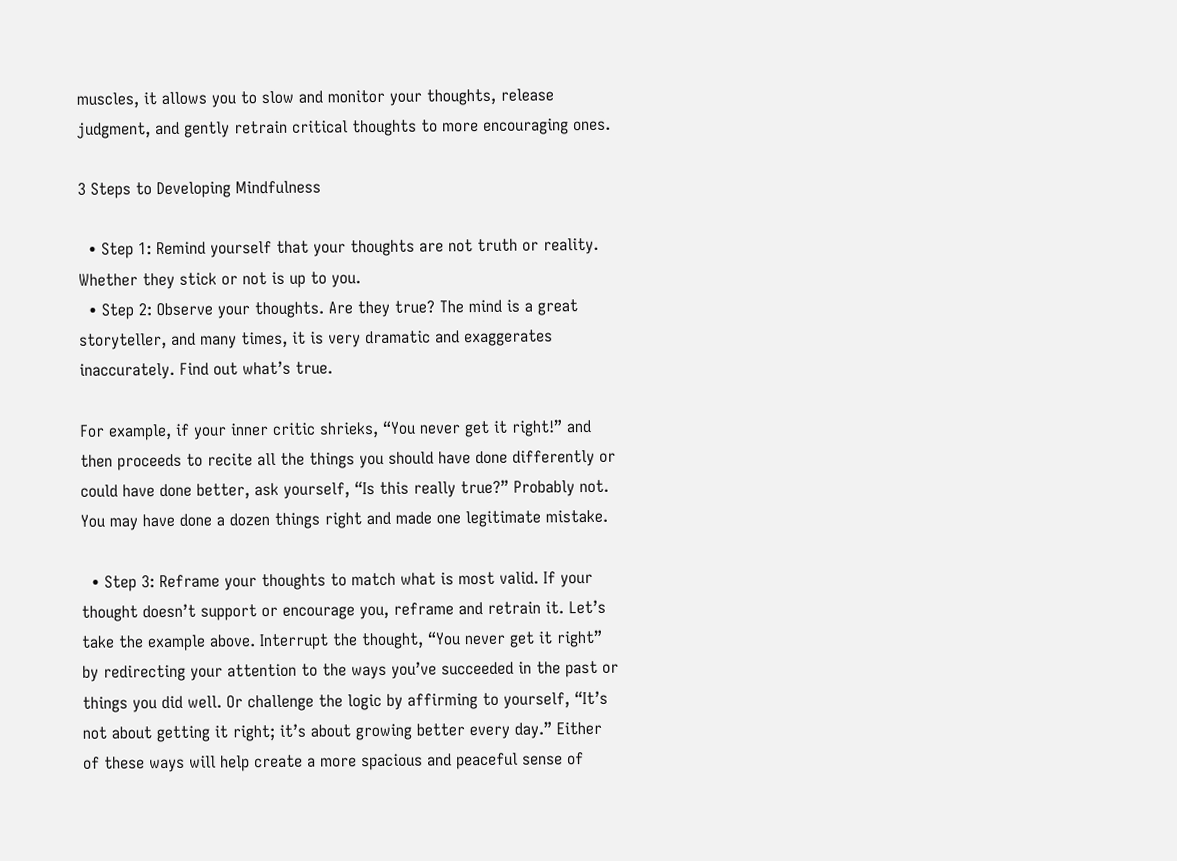muscles, it allows you to slow and monitor your thoughts, release judgment, and gently retrain critical thoughts to more encouraging ones.

3 Steps to Developing Mindfulness

  • Step 1: Remind yourself that your thoughts are not truth or reality. Whether they stick or not is up to you.
  • Step 2: Observe your thoughts. Are they true? The mind is a great storyteller, and many times, it is very dramatic and exaggerates inaccurately. Find out what’s true.

For example, if your inner critic shrieks, “You never get it right!” and then proceeds to recite all the things you should have done differently or could have done better, ask yourself, “Is this really true?” Probably not. You may have done a dozen things right and made one legitimate mistake.

  • Step 3: Reframe your thoughts to match what is most valid. If your thought doesn’t support or encourage you, reframe and retrain it. Let’s take the example above. Interrupt the thought, “You never get it right” by redirecting your attention to the ways you’ve succeeded in the past or things you did well. Or challenge the logic by affirming to yourself, “It’s not about getting it right; it’s about growing better every day.” Either of these ways will help create a more spacious and peaceful sense of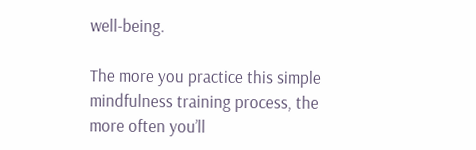well-being.

The more you practice this simple mindfulness training process, the more often you’ll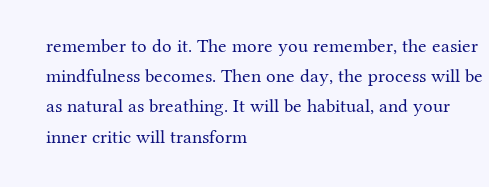remember to do it. The more you remember, the easier mindfulness becomes. Then one day, the process will be as natural as breathing. It will be habitual, and your inner critic will transform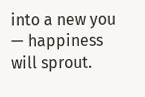into a new you — happiness will sprout.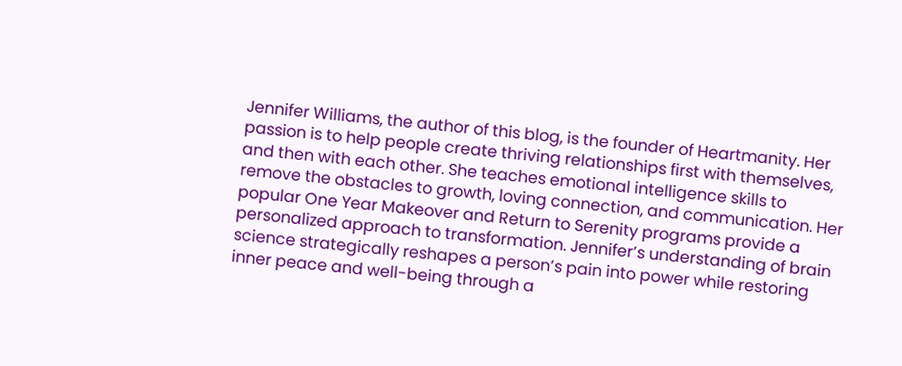Jennifer Williams, the author of this blog, is the founder of Heartmanity. Her passion is to help people create thriving relationships first with themselves, and then with each other. She teaches emotional intelligence skills to remove the obstacles to growth, loving connection, and communication. Her popular One Year Makeover and Return to Serenity programs provide a personalized approach to transformation. Jennifer’s understanding of brain science strategically reshapes a person’s pain into power while restoring inner peace and well-being through a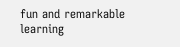fun and remarkable learning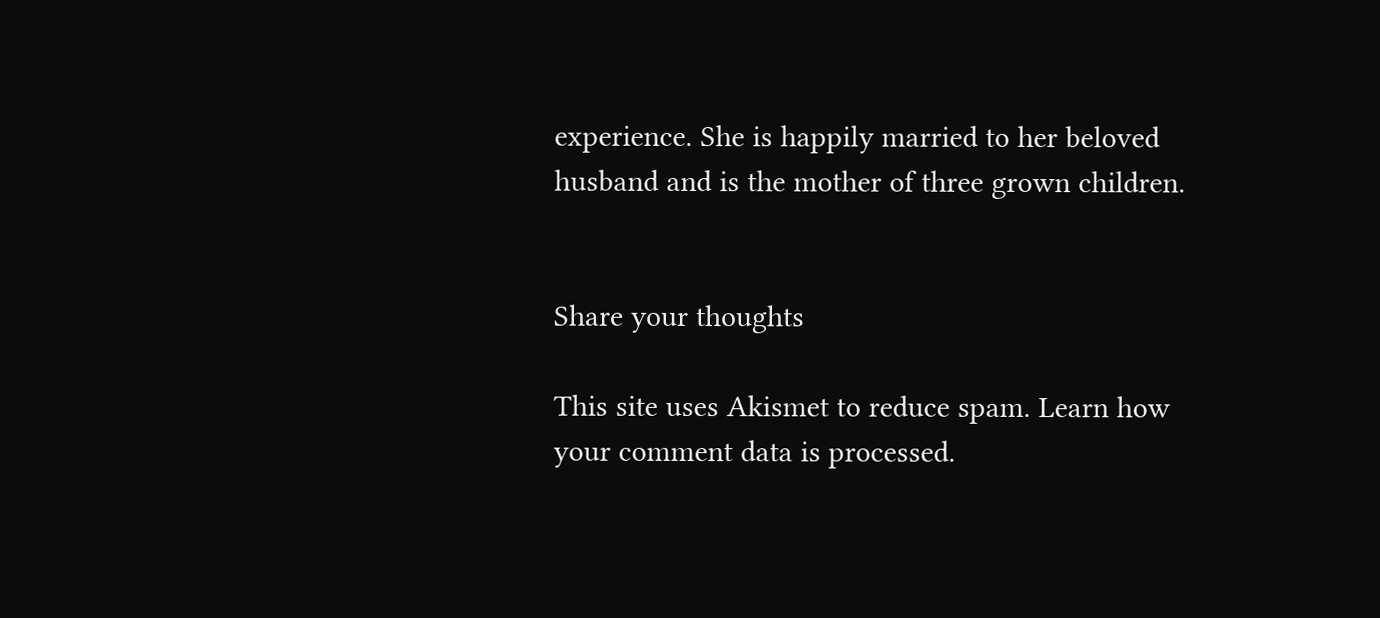experience. She is happily married to her beloved husband and is the mother of three grown children.


Share your thoughts

This site uses Akismet to reduce spam. Learn how your comment data is processed.